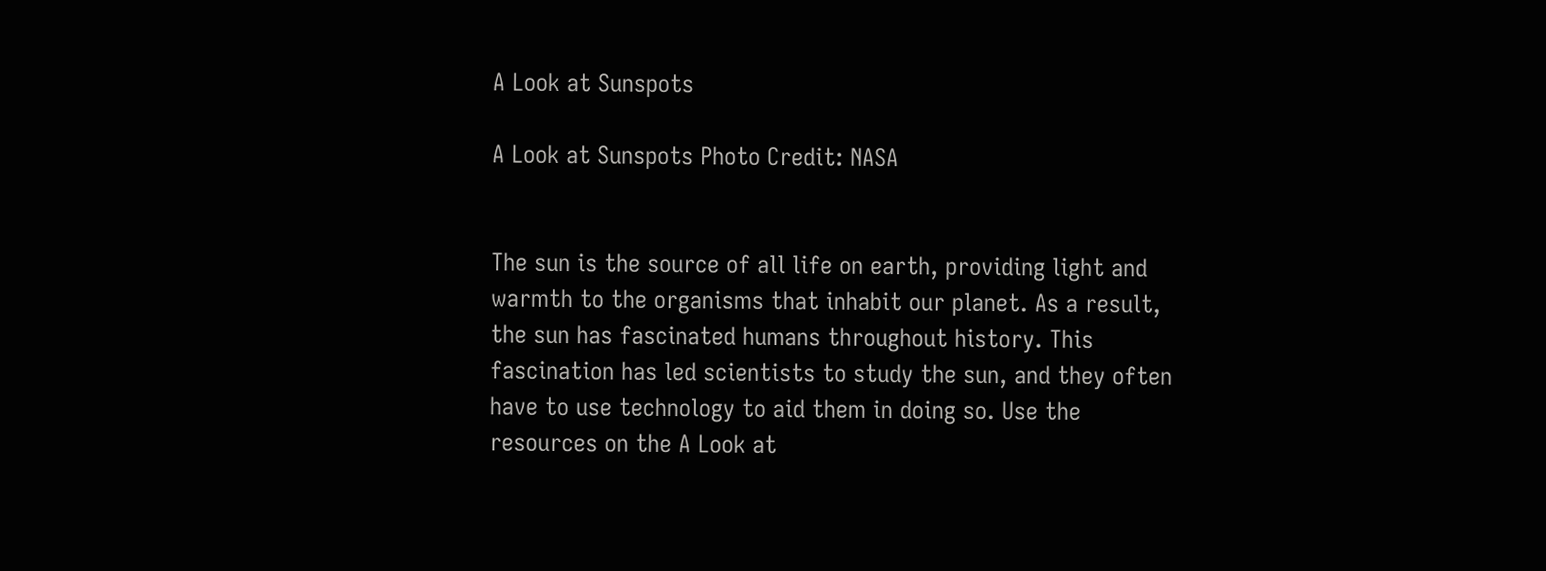A Look at Sunspots

A Look at Sunspots Photo Credit: NASA


The sun is the source of all life on earth, providing light and warmth to the organisms that inhabit our planet. As a result, the sun has fascinated humans throughout history. This fascination has led scientists to study the sun, and they often have to use technology to aid them in doing so. Use the resources on the A Look at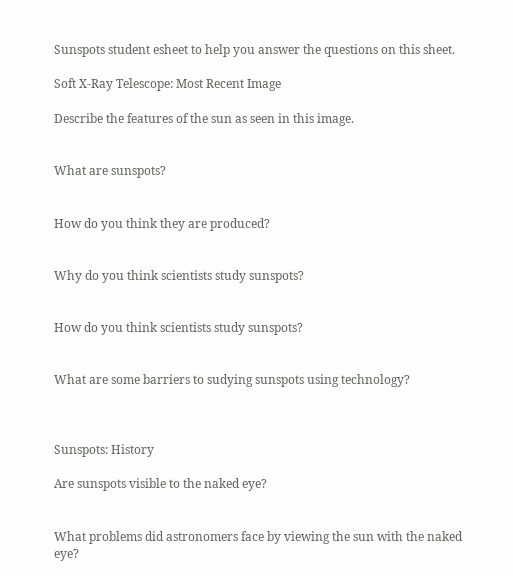Sunspots student esheet to help you answer the questions on this sheet.

Soft X-Ray Telescope: Most Recent Image

Describe the features of the sun as seen in this image.


What are sunspots?


How do you think they are produced?


Why do you think scientists study sunspots?


How do you think scientists study sunspots?


What are some barriers to sudying sunspots using technology?



Sunspots: History

Are sunspots visible to the naked eye?


What problems did astronomers face by viewing the sun with the naked eye?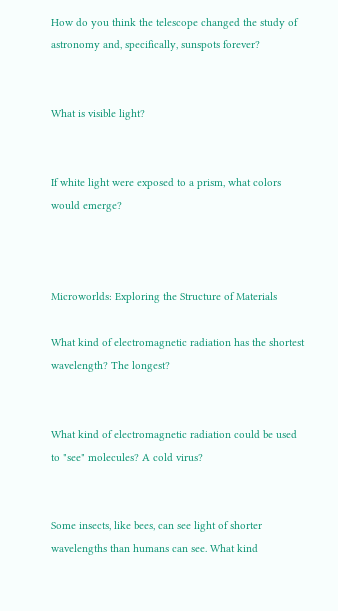How do you think the telescope changed the study of astronomy and, specifically, sunspots forever?


What is visible light?


If white light were exposed to a prism, what colors would emerge?



Microworlds: Exploring the Structure of Materials

What kind of electromagnetic radiation has the shortest wavelength? The longest?


What kind of electromagnetic radiation could be used to "see" molecules? A cold virus?


Some insects, like bees, can see light of shorter wavelengths than humans can see. What kind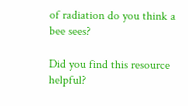of radiation do you think a bee sees?

Did you find this resource helpful?